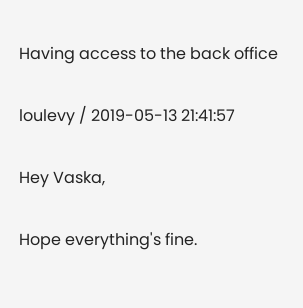Having access to the back office

loulevy / 2019-05-13 21:41:57

Hey Vaska,

Hope everything's fine.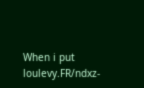When i put loulevy.FR/ndxz-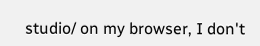studio/ on my browser, I don't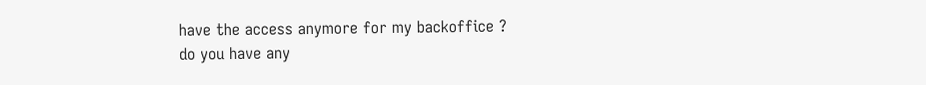have the access anymore for my backoffice ?
do you have any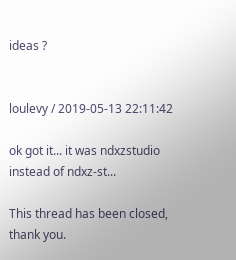ideas ?


loulevy / 2019-05-13 22:11:42

ok got it... it was ndxzstudio instead of ndxz-st...

This thread has been closed, thank you.